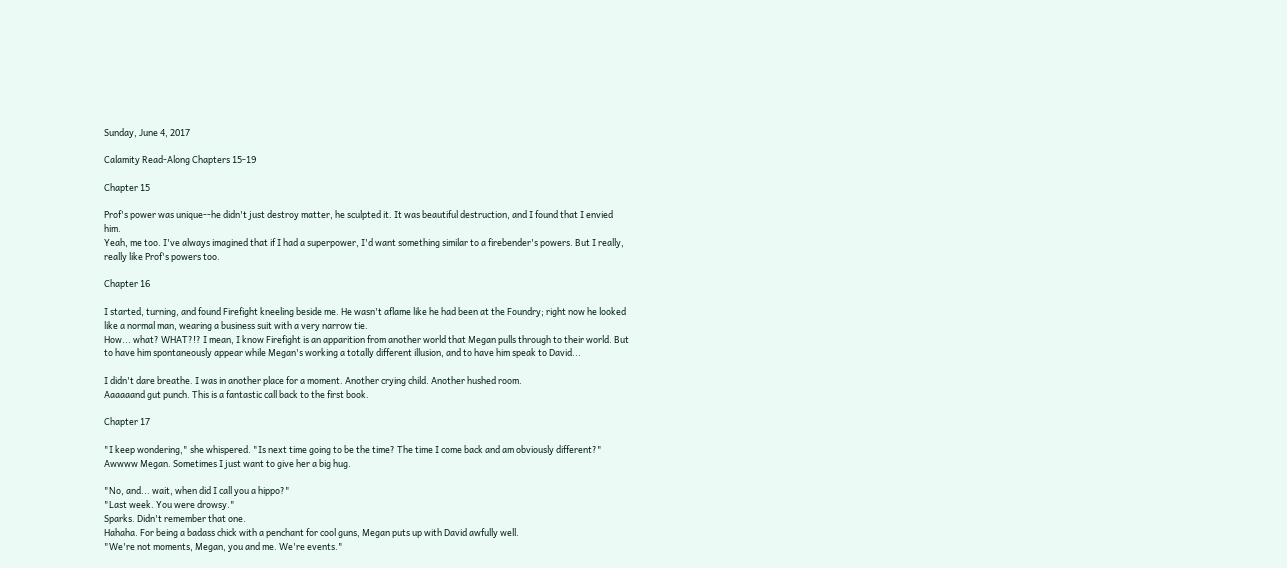Sunday, June 4, 2017

Calamity Read-Along Chapters 15-19

Chapter 15

Prof's power was unique--he didn't just destroy matter, he sculpted it. It was beautiful destruction, and I found that I envied him.
Yeah, me too. I've always imagined that if I had a superpower, I'd want something similar to a firebender's powers. But I really, really like Prof's powers too.

Chapter 16

I started, turning, and found Firefight kneeling beside me. He wasn't aflame like he had been at the Foundry; right now he looked like a normal man, wearing a business suit with a very narrow tie.
How... what? WHAT?!? I mean, I know Firefight is an apparition from another world that Megan pulls through to their world. But to have him spontaneously appear while Megan's working a totally different illusion, and to have him speak to David...

I didn't dare breathe. I was in another place for a moment. Another crying child. Another hushed room.
Aaaaaand gut punch. This is a fantastic call back to the first book.

Chapter 17

"I keep wondering," she whispered. "Is next time going to be the time? The time I come back and am obviously different?"
Awwww Megan. Sometimes I just want to give her a big hug.

"No, and... wait, when did I call you a hippo?"
"Last week. You were drowsy."
Sparks. Didn't remember that one.
Hahaha. For being a badass chick with a penchant for cool guns, Megan puts up with David awfully well.
"We're not moments, Megan, you and me. We're events."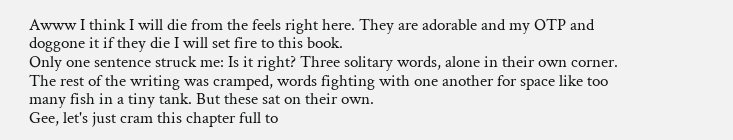Awww I think I will die from the feels right here. They are adorable and my OTP and doggone it if they die I will set fire to this book.
Only one sentence struck me: Is it right? Three solitary words, alone in their own corner. The rest of the writing was cramped, words fighting with one another for space like too many fish in a tiny tank. But these sat on their own.
Gee, let's just cram this chapter full to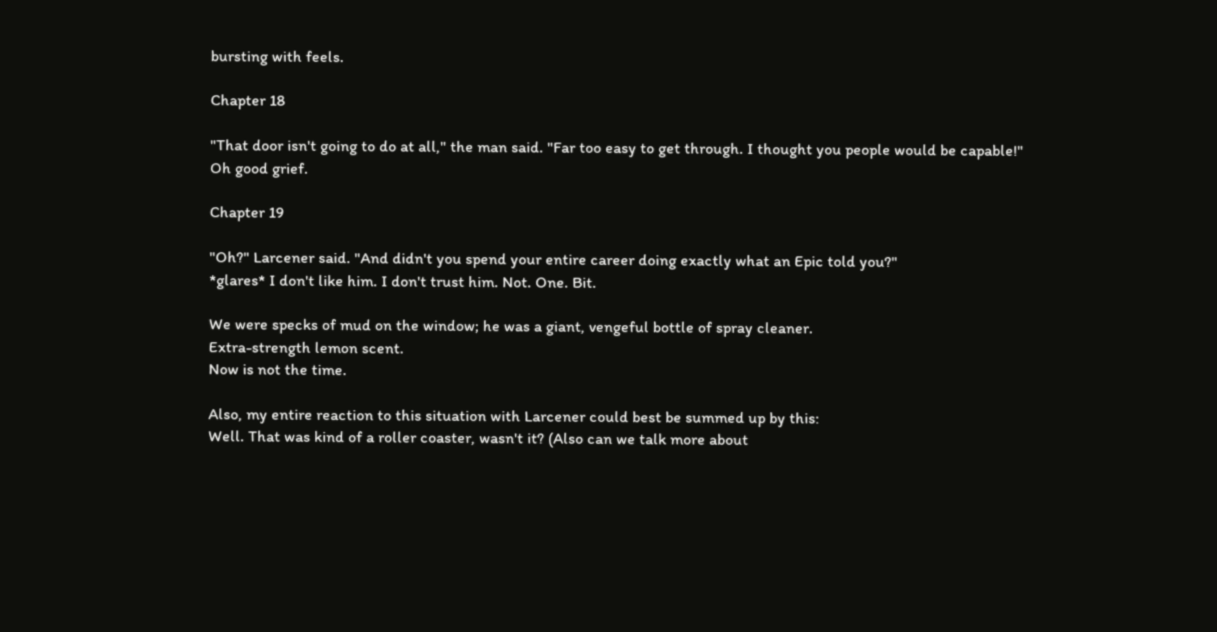bursting with feels.

Chapter 18

"That door isn't going to do at all," the man said. "Far too easy to get through. I thought you people would be capable!"
Oh good grief.

Chapter 19

"Oh?" Larcener said. "And didn't you spend your entire career doing exactly what an Epic told you?"
*glares* I don't like him. I don't trust him. Not. One. Bit.

We were specks of mud on the window; he was a giant, vengeful bottle of spray cleaner.
Extra-strength lemon scent.
Now is not the time.

Also, my entire reaction to this situation with Larcener could best be summed up by this:
Well. That was kind of a roller coaster, wasn't it? (Also can we talk more about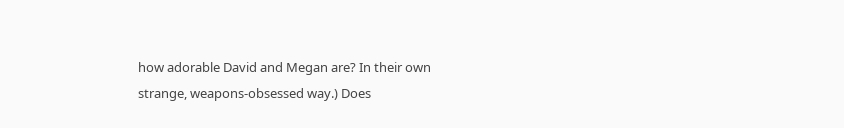how adorable David and Megan are? In their own strange, weapons-obsessed way.) Does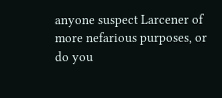anyone suspect Larcener of more nefarious purposes, or do you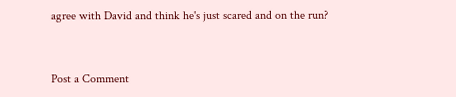agree with David and think he's just scared and on the run?


Post a Comment